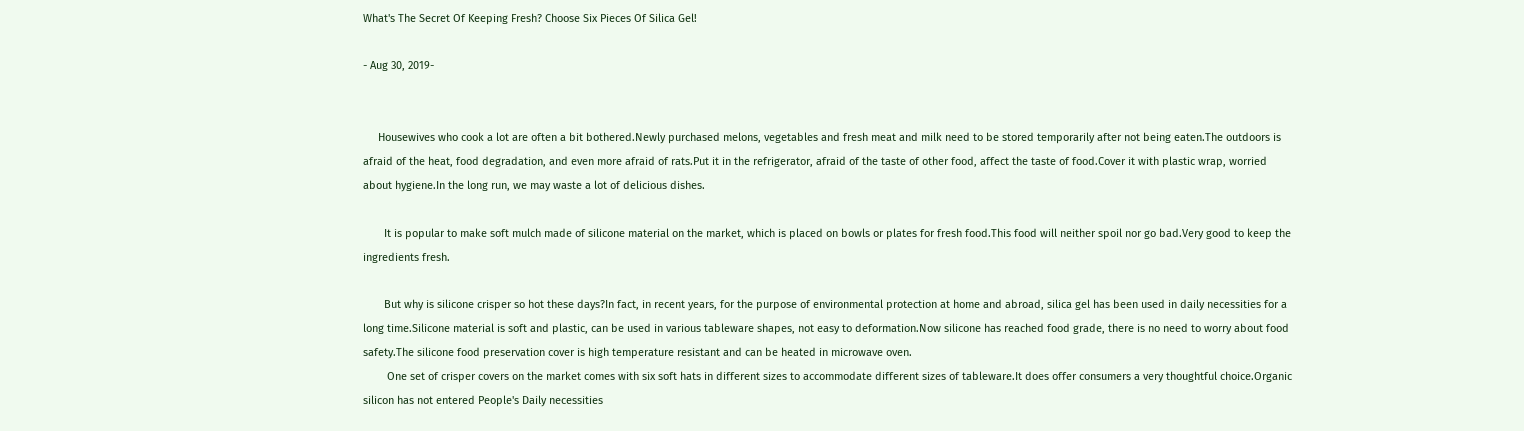What's The Secret Of Keeping Fresh? Choose Six Pieces Of Silica Gel!

- Aug 30, 2019-


     Housewives who cook a lot are often a bit bothered.Newly purchased melons, vegetables and fresh meat and milk need to be stored temporarily after not being eaten.The outdoors is afraid of the heat, food degradation, and even more afraid of rats.Put it in the refrigerator, afraid of the taste of other food, affect the taste of food.Cover it with plastic wrap, worried about hygiene.In the long run, we may waste a lot of delicious dishes.

       It is popular to make soft mulch made of silicone material on the market, which is placed on bowls or plates for fresh food.This food will neither spoil nor go bad.Very good to keep the ingredients fresh.

       But why is silicone crisper so hot these days?In fact, in recent years, for the purpose of environmental protection at home and abroad, silica gel has been used in daily necessities for a long time.Silicone material is soft and plastic, can be used in various tableware shapes, not easy to deformation.Now silicone has reached food grade, there is no need to worry about food safety.The silicone food preservation cover is high temperature resistant and can be heated in microwave oven.
        One set of crisper covers on the market comes with six soft hats in different sizes to accommodate different sizes of tableware.It does offer consumers a very thoughtful choice.Organic silicon has not entered People's Daily necessities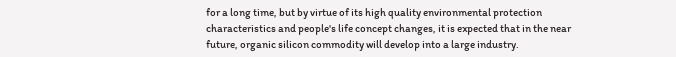for a long time, but by virtue of its high quality environmental protection characteristics and people's life concept changes, it is expected that in the near future, organic silicon commodity will develop into a large industry.